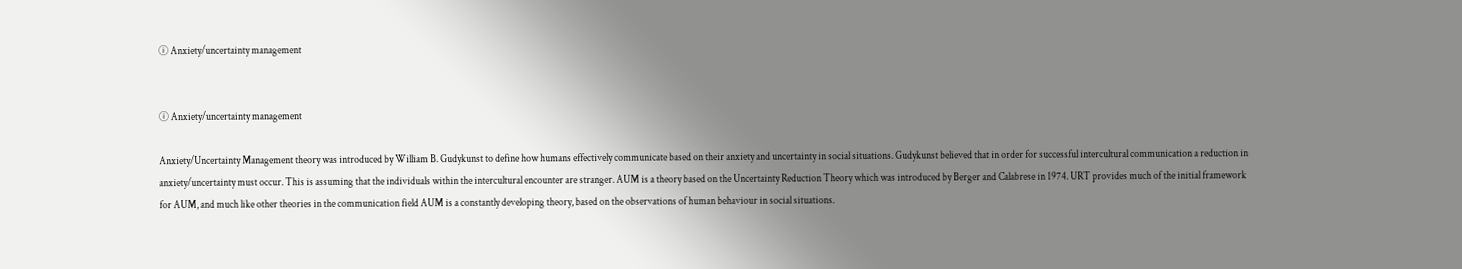ⓘ Anxiety/uncertainty management


ⓘ Anxiety/uncertainty management

Anxiety/Uncertainty Management theory was introduced by William B. Gudykunst to define how humans effectively communicate based on their anxiety and uncertainty in social situations. Gudykunst believed that in order for successful intercultural communication a reduction in anxiety/uncertainty must occur. This is assuming that the individuals within the intercultural encounter are stranger. AUM is a theory based on the Uncertainty Reduction Theory which was introduced by Berger and Calabrese in 1974. URT provides much of the initial framework for AUM, and much like other theories in the communication field AUM is a constantly developing theory, based on the observations of human behaviour in social situations.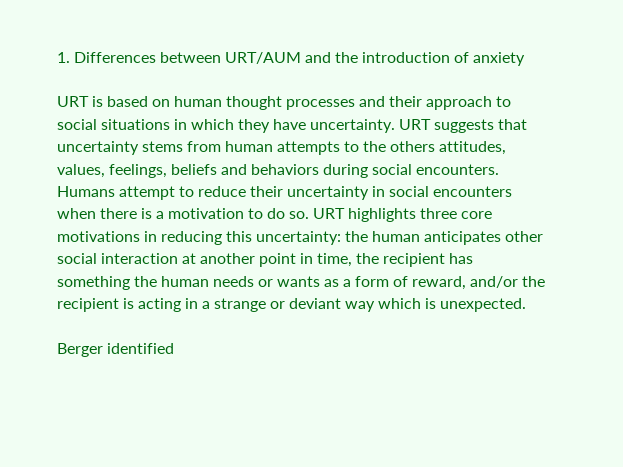1. Differences between URT/AUM and the introduction of anxiety

URT is based on human thought processes and their approach to social situations in which they have uncertainty. URT suggests that uncertainty stems from human attempts to the others attitudes, values, feelings, beliefs and behaviors during social encounters. Humans attempt to reduce their uncertainty in social encounters when there is a motivation to do so. URT highlights three core motivations in reducing this uncertainty: the human anticipates other social interaction at another point in time, the recipient has something the human needs or wants as a form of reward, and/or the recipient is acting in a strange or deviant way which is unexpected.

Berger identified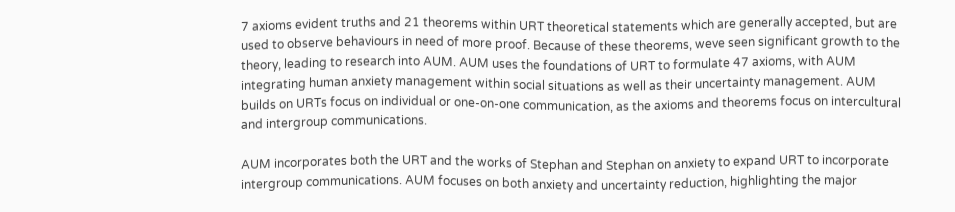7 axioms evident truths and 21 theorems within URT theoretical statements which are generally accepted, but are used to observe behaviours in need of more proof. Because of these theorems, weve seen significant growth to the theory, leading to research into AUM. AUM uses the foundations of URT to formulate 47 axioms, with AUM integrating human anxiety management within social situations as well as their uncertainty management. AUM builds on URTs focus on individual or one-on-one communication, as the axioms and theorems focus on intercultural and intergroup communications.

AUM incorporates both the URT and the works of Stephan and Stephan on anxiety to expand URT to incorporate intergroup communications. AUM focuses on both anxiety and uncertainty reduction, highlighting the major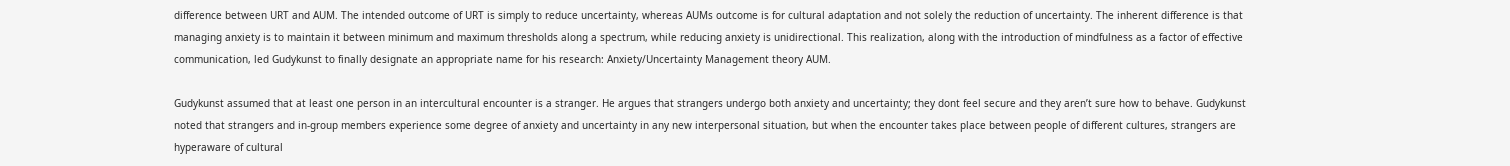difference between URT and AUM. The intended outcome of URT is simply to reduce uncertainty, whereas AUMs outcome is for cultural adaptation and not solely the reduction of uncertainty. The inherent difference is that managing anxiety is to maintain it between minimum and maximum thresholds along a spectrum, while reducing anxiety is unidirectional. This realization, along with the introduction of mindfulness as a factor of effective communication, led Gudykunst to finally designate an appropriate name for his research: Anxiety/Uncertainty Management theory AUM.

Gudykunst assumed that at least one person in an intercultural encounter is a stranger. He argues that strangers undergo both anxiety and uncertainty; they dont feel secure and they aren’t sure how to behave. Gudykunst noted that strangers and in-group members experience some degree of anxiety and uncertainty in any new interpersonal situation, but when the encounter takes place between people of different cultures, strangers are hyperaware of cultural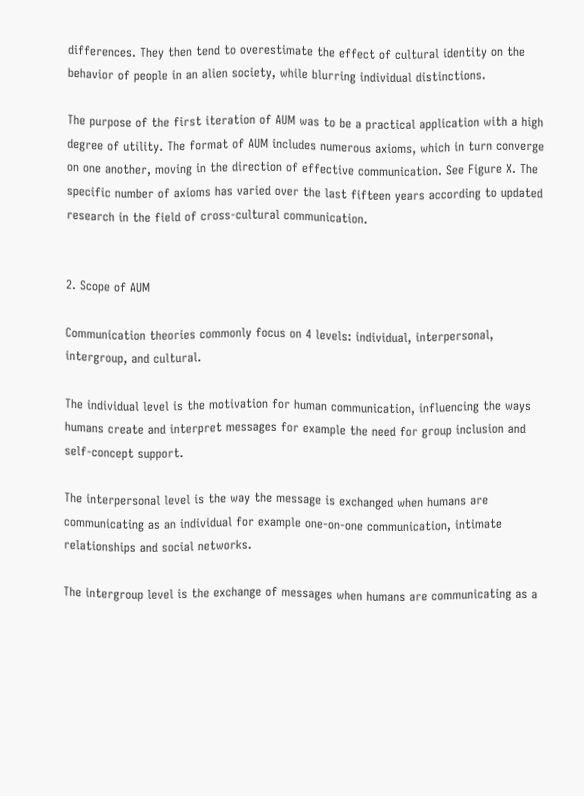differences. They then tend to overestimate the effect of cultural identity on the behavior of people in an alien society, while blurring individual distinctions.

The purpose of the first iteration of AUM was to be a practical application with a high degree of utility. The format of AUM includes numerous axioms, which in turn converge on one another, moving in the direction of effective communication. See Figure X. The specific number of axioms has varied over the last fifteen years according to updated research in the field of cross-cultural communication.


2. Scope of AUM

Communication theories commonly focus on 4 levels: individual, interpersonal, intergroup, and cultural.

The individual level is the motivation for human communication, influencing the ways humans create and interpret messages for example the need for group inclusion and self-concept support.

The interpersonal level is the way the message is exchanged when humans are communicating as an individual for example one-on-one communication, intimate relationships and social networks.

The intergroup level is the exchange of messages when humans are communicating as a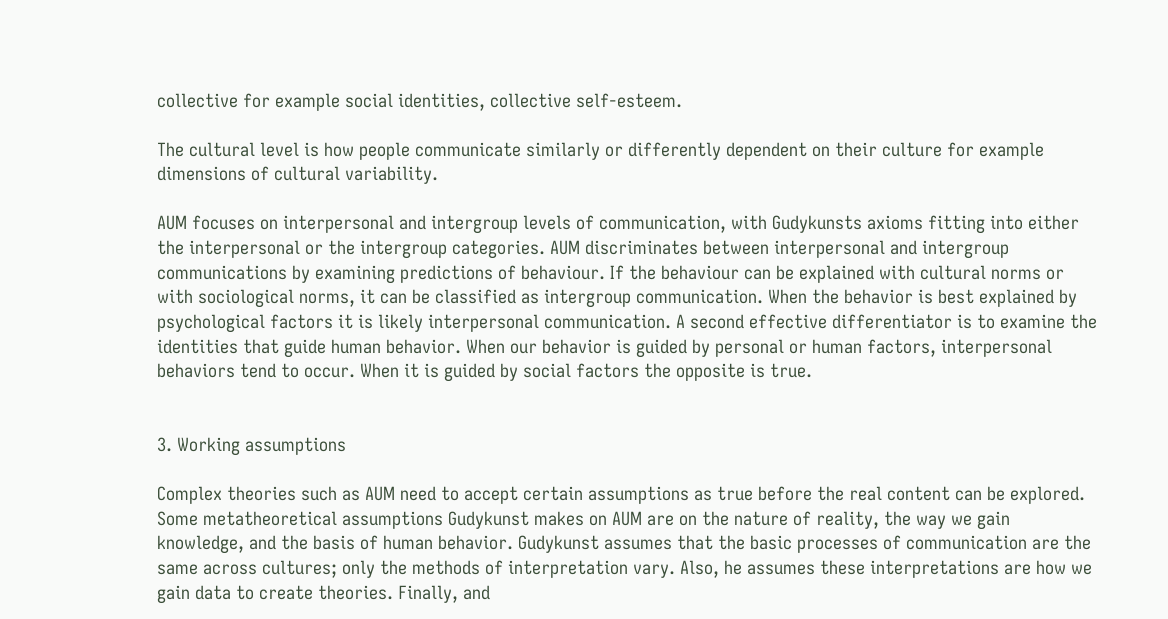collective for example social identities, collective self-esteem.

The cultural level is how people communicate similarly or differently dependent on their culture for example dimensions of cultural variability.

AUM focuses on interpersonal and intergroup levels of communication, with Gudykunsts axioms fitting into either the interpersonal or the intergroup categories. AUM discriminates between interpersonal and intergroup communications by examining predictions of behaviour. If the behaviour can be explained with cultural norms or with sociological norms, it can be classified as intergroup communication. When the behavior is best explained by psychological factors it is likely interpersonal communication. A second effective differentiator is to examine the identities that guide human behavior. When our behavior is guided by personal or human factors, interpersonal behaviors tend to occur. When it is guided by social factors the opposite is true.


3. Working assumptions

Complex theories such as AUM need to accept certain assumptions as true before the real content can be explored. Some metatheoretical assumptions Gudykunst makes on AUM are on the nature of reality, the way we gain knowledge, and the basis of human behavior. Gudykunst assumes that the basic processes of communication are the same across cultures; only the methods of interpretation vary. Also, he assumes these interpretations are how we gain data to create theories. Finally, and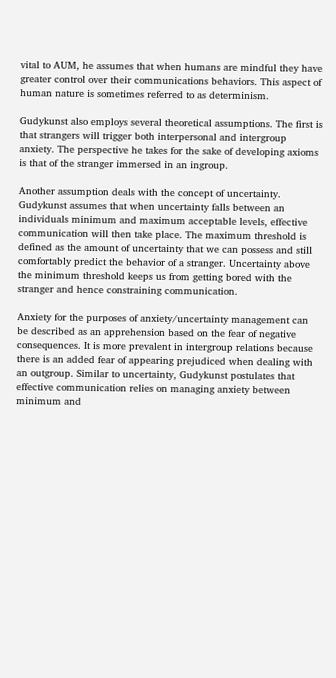vital to AUM, he assumes that when humans are mindful they have greater control over their communications behaviors. This aspect of human nature is sometimes referred to as determinism.

Gudykunst also employs several theoretical assumptions. The first is that strangers will trigger both interpersonal and intergroup anxiety. The perspective he takes for the sake of developing axioms is that of the stranger immersed in an ingroup.

Another assumption deals with the concept of uncertainty. Gudykunst assumes that when uncertainty falls between an individuals minimum and maximum acceptable levels, effective communication will then take place. The maximum threshold is defined as the amount of uncertainty that we can possess and still comfortably predict the behavior of a stranger. Uncertainty above the minimum threshold keeps us from getting bored with the stranger and hence constraining communication.

Anxiety for the purposes of anxiety/uncertainty management can be described as an apprehension based on the fear of negative consequences. It is more prevalent in intergroup relations because there is an added fear of appearing prejudiced when dealing with an outgroup. Similar to uncertainty, Gudykunst postulates that effective communication relies on managing anxiety between minimum and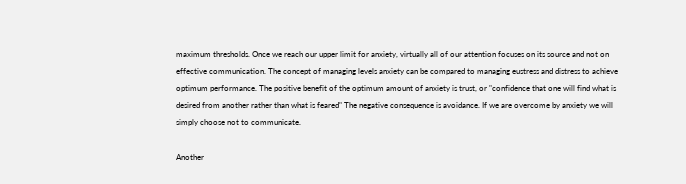maximum thresholds. Once we reach our upper limit for anxiety, virtually all of our attention focuses on its source and not on effective communication. The concept of managing levels anxiety can be compared to managing eustress and distress to achieve optimum performance. The positive benefit of the optimum amount of anxiety is trust, or "confidence that one will find what is desired from another rather than what is feared" The negative consequence is avoidance. If we are overcome by anxiety we will simply choose not to communicate.

Another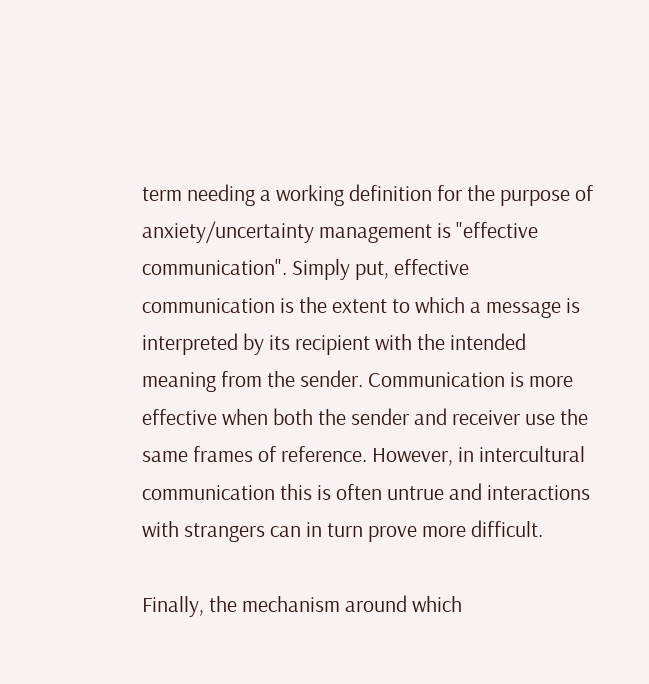term needing a working definition for the purpose of anxiety/uncertainty management is "effective communication". Simply put, effective communication is the extent to which a message is interpreted by its recipient with the intended meaning from the sender. Communication is more effective when both the sender and receiver use the same frames of reference. However, in intercultural communication this is often untrue and interactions with strangers can in turn prove more difficult.

Finally, the mechanism around which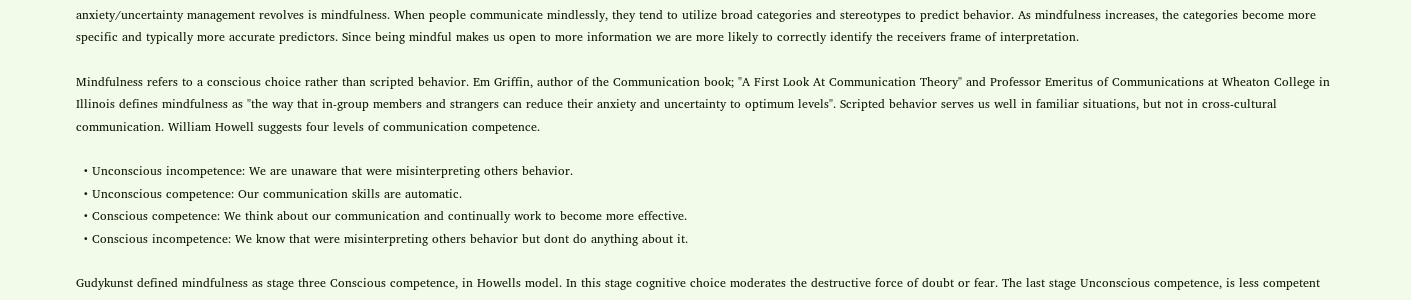anxiety/uncertainty management revolves is mindfulness. When people communicate mindlessly, they tend to utilize broad categories and stereotypes to predict behavior. As mindfulness increases, the categories become more specific and typically more accurate predictors. Since being mindful makes us open to more information we are more likely to correctly identify the receivers frame of interpretation.

Mindfulness refers to a conscious choice rather than scripted behavior. Em Griffin, author of the Communication book; "A First Look At Communication Theory" and Professor Emeritus of Communications at Wheaton College in Illinois defines mindfulness as "the way that in-group members and strangers can reduce their anxiety and uncertainty to optimum levels". Scripted behavior serves us well in familiar situations, but not in cross-cultural communication. William Howell suggests four levels of communication competence.

  • Unconscious incompetence: We are unaware that were misinterpreting others behavior.
  • Unconscious competence: Our communication skills are automatic.
  • Conscious competence: We think about our communication and continually work to become more effective.
  • Conscious incompetence: We know that were misinterpreting others behavior but dont do anything about it.

Gudykunst defined mindfulness as stage three Conscious competence, in Howells model. In this stage cognitive choice moderates the destructive force of doubt or fear. The last stage Unconscious competence, is less competent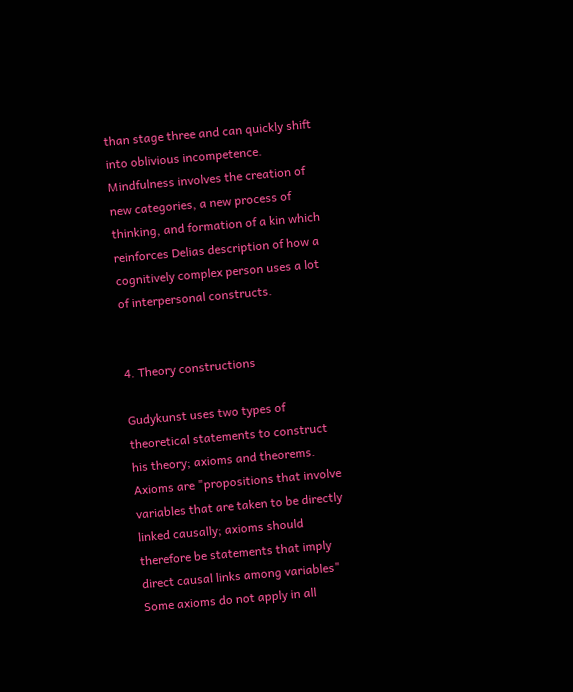than stage three and can quickly shift into oblivious incompetence. Mindfulness involves the creation of new categories, a new process of thinking, and formation of a kin which reinforces Delias description of how a cognitively complex person uses a lot of interpersonal constructs.


4. Theory constructions

Gudykunst uses two types of theoretical statements to construct his theory; axioms and theorems. Axioms are "propositions that involve variables that are taken to be directly linked causally; axioms should therefore be statements that imply direct causal links among variables" Some axioms do not apply in all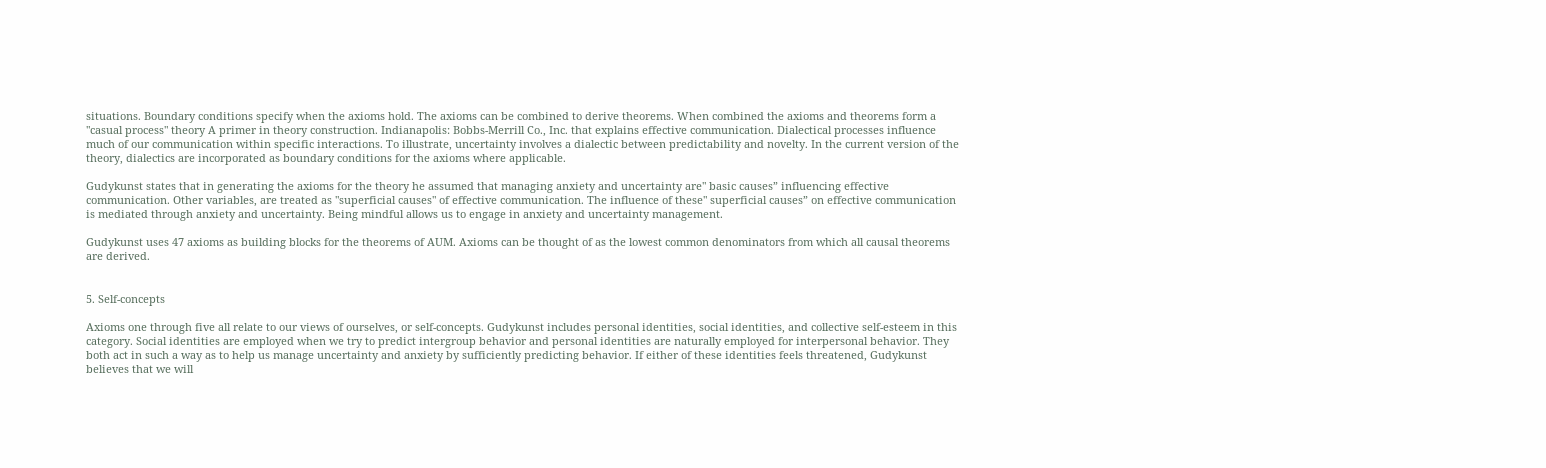situations. Boundary conditions specify when the axioms hold. The axioms can be combined to derive theorems. When combined the axioms and theorems form a "casual process" theory A primer in theory construction. Indianapolis: Bobbs-Merrill Co., Inc. that explains effective communication. Dialectical processes influence much of our communication within specific interactions. To illustrate, uncertainty involves a dialectic between predictability and novelty. In the current version of the theory, dialectics are incorporated as boundary conditions for the axioms where applicable.

Gudykunst states that in generating the axioms for the theory he assumed that managing anxiety and uncertainty are" basic causes” influencing effective communication. Other variables, are treated as "superficial causes" of effective communication. The influence of these" superficial causes” on effective communication is mediated through anxiety and uncertainty. Being mindful allows us to engage in anxiety and uncertainty management.

Gudykunst uses 47 axioms as building blocks for the theorems of AUM. Axioms can be thought of as the lowest common denominators from which all causal theorems are derived.


5. Self-concepts

Axioms one through five all relate to our views of ourselves, or self-concepts. Gudykunst includes personal identities, social identities, and collective self-esteem in this category. Social identities are employed when we try to predict intergroup behavior and personal identities are naturally employed for interpersonal behavior. They both act in such a way as to help us manage uncertainty and anxiety by sufficiently predicting behavior. If either of these identities feels threatened, Gudykunst believes that we will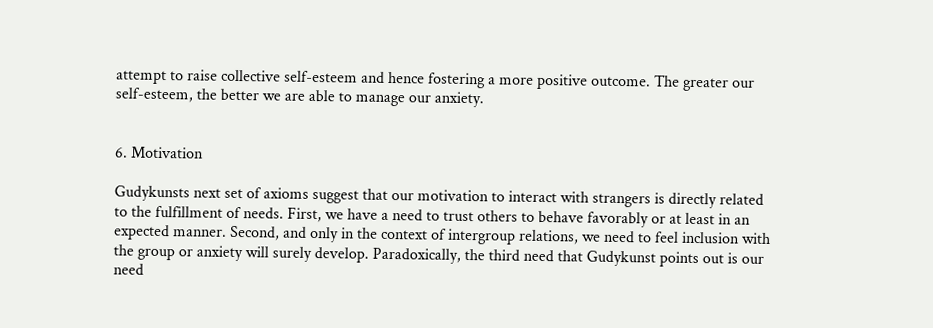attempt to raise collective self-esteem and hence fostering a more positive outcome. The greater our self-esteem, the better we are able to manage our anxiety.


6. Motivation

Gudykunsts next set of axioms suggest that our motivation to interact with strangers is directly related to the fulfillment of needs. First, we have a need to trust others to behave favorably or at least in an expected manner. Second, and only in the context of intergroup relations, we need to feel inclusion with the group or anxiety will surely develop. Paradoxically, the third need that Gudykunst points out is our need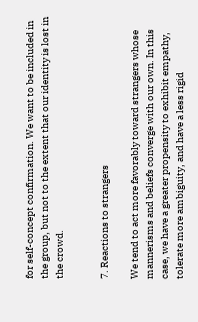for self-concept confirmation. We want to be included in the group, but not to the extent that our identity is lost in the crowd.


7. Reactions to strangers

We tend to act more favorably toward strangers whose mannerisms and beliefs converge with our own. In this case, we have a greater propensity to exhibit empathy, tolerate more ambiguity, and have a less rigid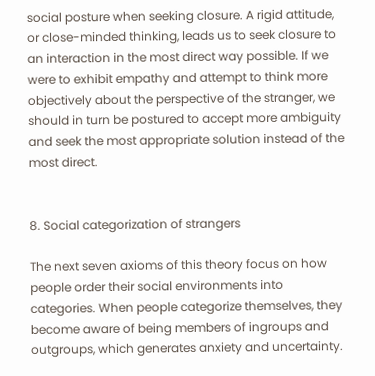social posture when seeking closure. A rigid attitude, or close-minded thinking, leads us to seek closure to an interaction in the most direct way possible. If we were to exhibit empathy and attempt to think more objectively about the perspective of the stranger, we should in turn be postured to accept more ambiguity and seek the most appropriate solution instead of the most direct.


8. Social categorization of strangers

The next seven axioms of this theory focus on how people order their social environments into categories. When people categorize themselves, they become aware of being members of ingroups and outgroups, which generates anxiety and uncertainty.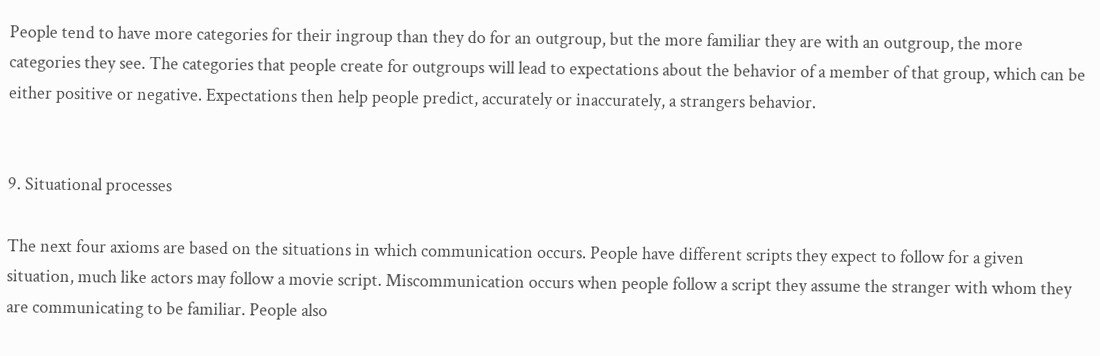People tend to have more categories for their ingroup than they do for an outgroup, but the more familiar they are with an outgroup, the more categories they see. The categories that people create for outgroups will lead to expectations about the behavior of a member of that group, which can be either positive or negative. Expectations then help people predict, accurately or inaccurately, a strangers behavior.


9. Situational processes

The next four axioms are based on the situations in which communication occurs. People have different scripts they expect to follow for a given situation, much like actors may follow a movie script. Miscommunication occurs when people follow a script they assume the stranger with whom they are communicating to be familiar. People also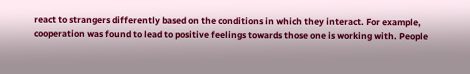react to strangers differently based on the conditions in which they interact. For example, cooperation was found to lead to positive feelings towards those one is working with. People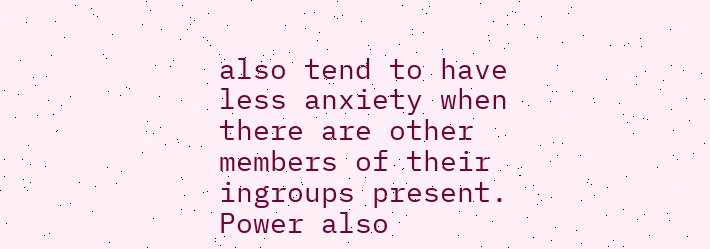also tend to have less anxiety when there are other members of their ingroups present. Power also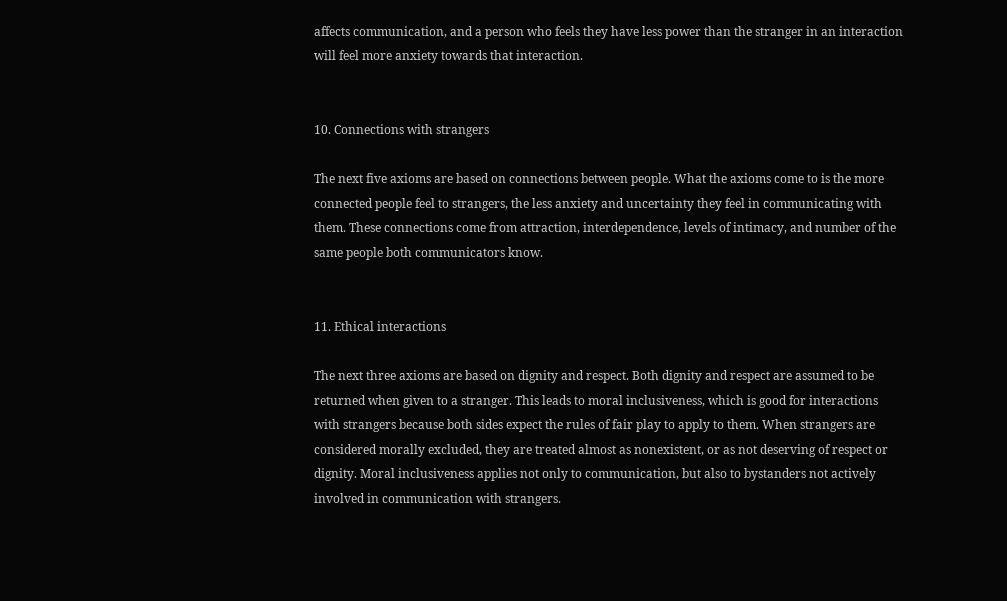affects communication, and a person who feels they have less power than the stranger in an interaction will feel more anxiety towards that interaction.


10. Connections with strangers

The next five axioms are based on connections between people. What the axioms come to is the more connected people feel to strangers, the less anxiety and uncertainty they feel in communicating with them. These connections come from attraction, interdependence, levels of intimacy, and number of the same people both communicators know.


11. Ethical interactions

The next three axioms are based on dignity and respect. Both dignity and respect are assumed to be returned when given to a stranger. This leads to moral inclusiveness, which is good for interactions with strangers because both sides expect the rules of fair play to apply to them. When strangers are considered morally excluded, they are treated almost as nonexistent, or as not deserving of respect or dignity. Moral inclusiveness applies not only to communication, but also to bystanders not actively involved in communication with strangers.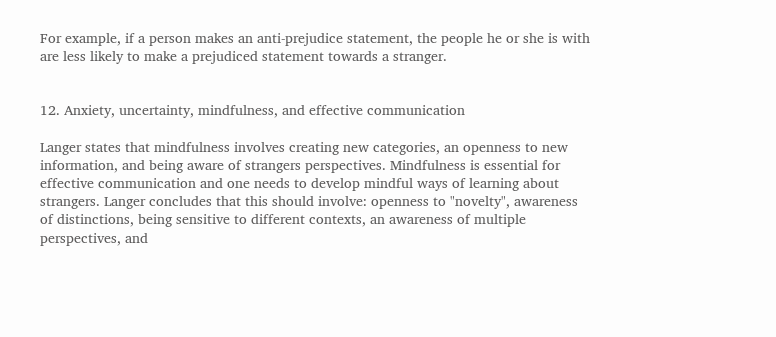For example, if a person makes an anti-prejudice statement, the people he or she is with are less likely to make a prejudiced statement towards a stranger.


12. Anxiety, uncertainty, mindfulness, and effective communication

Langer states that mindfulness involves creating new categories, an openness to new information, and being aware of strangers perspectives. Mindfulness is essential for effective communication and one needs to develop mindful ways of learning about strangers. Langer concludes that this should involve: openness to "novelty", awareness of distinctions, being sensitive to different contexts, an awareness of multiple perspectives, and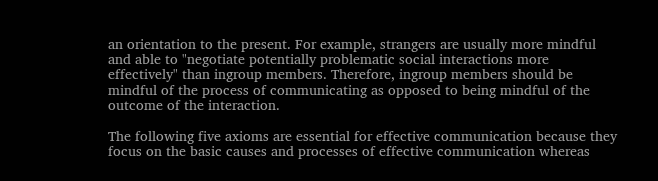an orientation to the present. For example, strangers are usually more mindful and able to "negotiate potentially problematic social interactions more effectively" than ingroup members. Therefore, ingroup members should be mindful of the process of communicating as opposed to being mindful of the outcome of the interaction.

The following five axioms are essential for effective communication because they focus on the basic causes and processes of effective communication whereas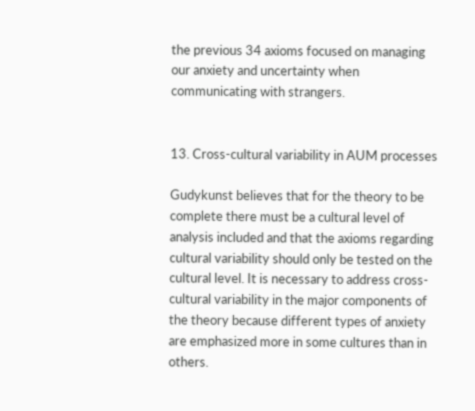the previous 34 axioms focused on managing our anxiety and uncertainty when communicating with strangers.


13. Cross-cultural variability in AUM processes

Gudykunst believes that for the theory to be complete there must be a cultural level of analysis included and that the axioms regarding cultural variability should only be tested on the cultural level. It is necessary to address cross-cultural variability in the major components of the theory because different types of anxiety are emphasized more in some cultures than in others.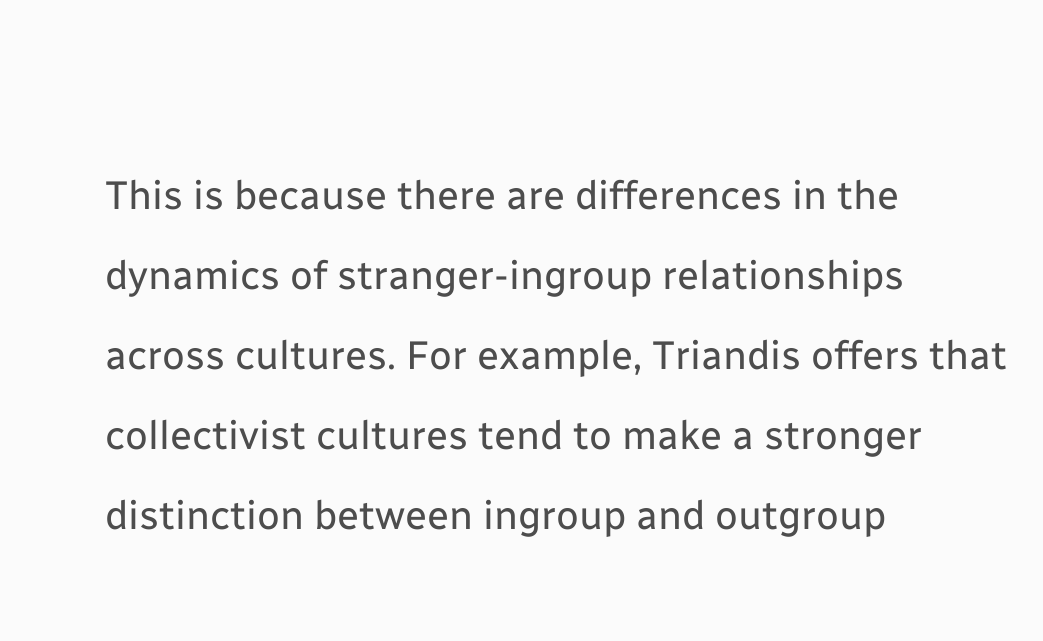This is because there are differences in the dynamics of stranger-ingroup relationships across cultures. For example, Triandis offers that collectivist cultures tend to make a stronger distinction between ingroup and outgroup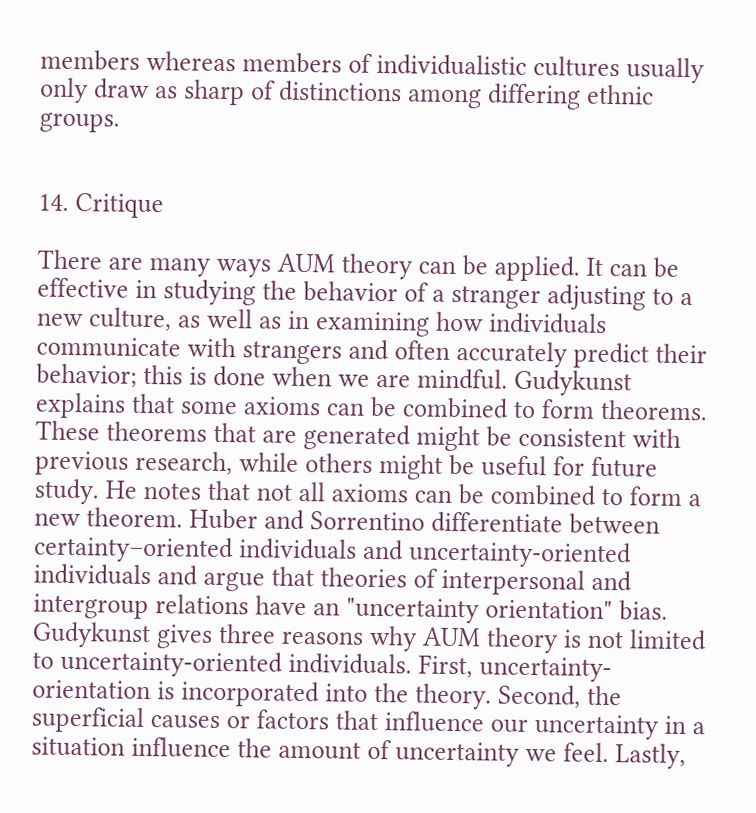members whereas members of individualistic cultures usually only draw as sharp of distinctions among differing ethnic groups.


14. Critique

There are many ways AUM theory can be applied. It can be effective in studying the behavior of a stranger adjusting to a new culture, as well as in examining how individuals communicate with strangers and often accurately predict their behavior; this is done when we are mindful. Gudykunst explains that some axioms can be combined to form theorems. These theorems that are generated might be consistent with previous research, while others might be useful for future study. He notes that not all axioms can be combined to form a new theorem. Huber and Sorrentino differentiate between certainty–oriented individuals and uncertainty-oriented individuals and argue that theories of interpersonal and intergroup relations have an "uncertainty orientation" bias. Gudykunst gives three reasons why AUM theory is not limited to uncertainty-oriented individuals. First, uncertainty-orientation is incorporated into the theory. Second, the superficial causes or factors that influence our uncertainty in a situation influence the amount of uncertainty we feel. Lastly,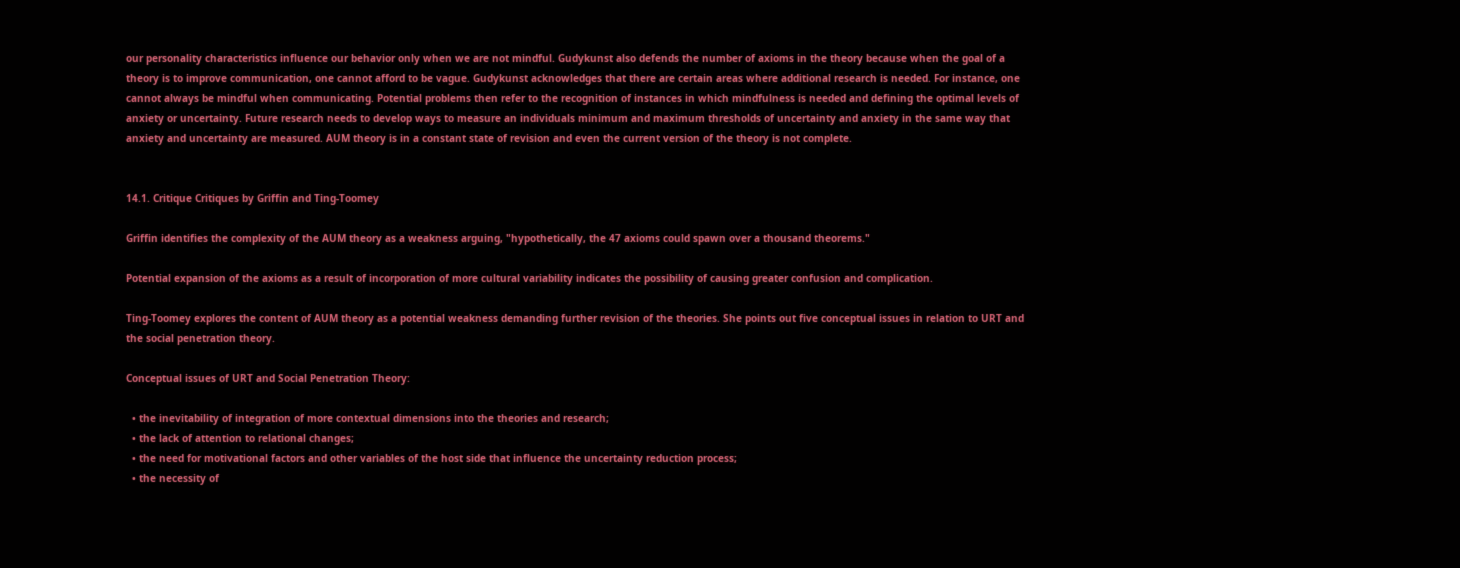our personality characteristics influence our behavior only when we are not mindful. Gudykunst also defends the number of axioms in the theory because when the goal of a theory is to improve communication, one cannot afford to be vague. Gudykunst acknowledges that there are certain areas where additional research is needed. For instance, one cannot always be mindful when communicating. Potential problems then refer to the recognition of instances in which mindfulness is needed and defining the optimal levels of anxiety or uncertainty. Future research needs to develop ways to measure an individuals minimum and maximum thresholds of uncertainty and anxiety in the same way that anxiety and uncertainty are measured. AUM theory is in a constant state of revision and even the current version of the theory is not complete.


14.1. Critique Critiques by Griffin and Ting-Toomey

Griffin identifies the complexity of the AUM theory as a weakness arguing, "hypothetically, the 47 axioms could spawn over a thousand theorems."

Potential expansion of the axioms as a result of incorporation of more cultural variability indicates the possibility of causing greater confusion and complication.

Ting-Toomey explores the content of AUM theory as a potential weakness demanding further revision of the theories. She points out five conceptual issues in relation to URT and the social penetration theory.

Conceptual issues of URT and Social Penetration Theory:

  • the inevitability of integration of more contextual dimensions into the theories and research;
  • the lack of attention to relational changes;
  • the need for motivational factors and other variables of the host side that influence the uncertainty reduction process;
  • the necessity of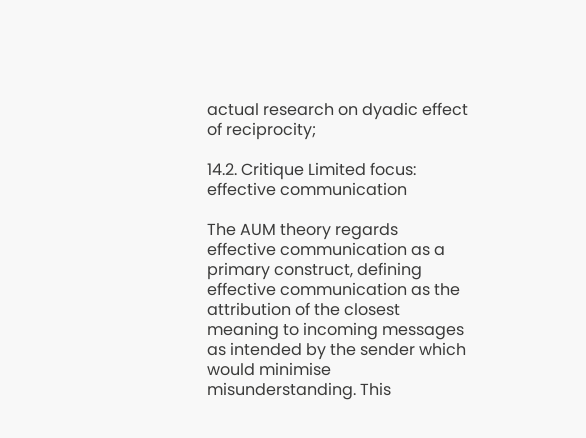actual research on dyadic effect of reciprocity;

14.2. Critique Limited focus: effective communication

The AUM theory regards effective communication as a primary construct, defining effective communication as the attribution of the closest meaning to incoming messages as intended by the sender which would minimise misunderstanding. This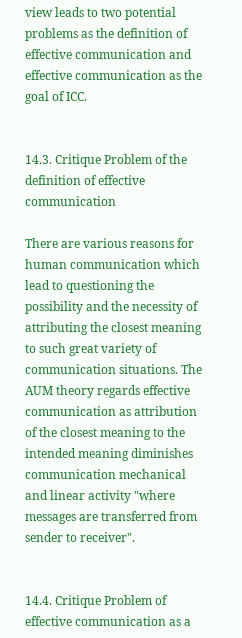view leads to two potential problems as the definition of effective communication and effective communication as the goal of ICC.


14.3. Critique Problem of the definition of effective communication

There are various reasons for human communication which lead to questioning the possibility and the necessity of attributing the closest meaning to such great variety of communication situations. The AUM theory regards effective communication as attribution of the closest meaning to the intended meaning diminishes communication mechanical and linear activity "where messages are transferred from sender to receiver".


14.4. Critique Problem of effective communication as a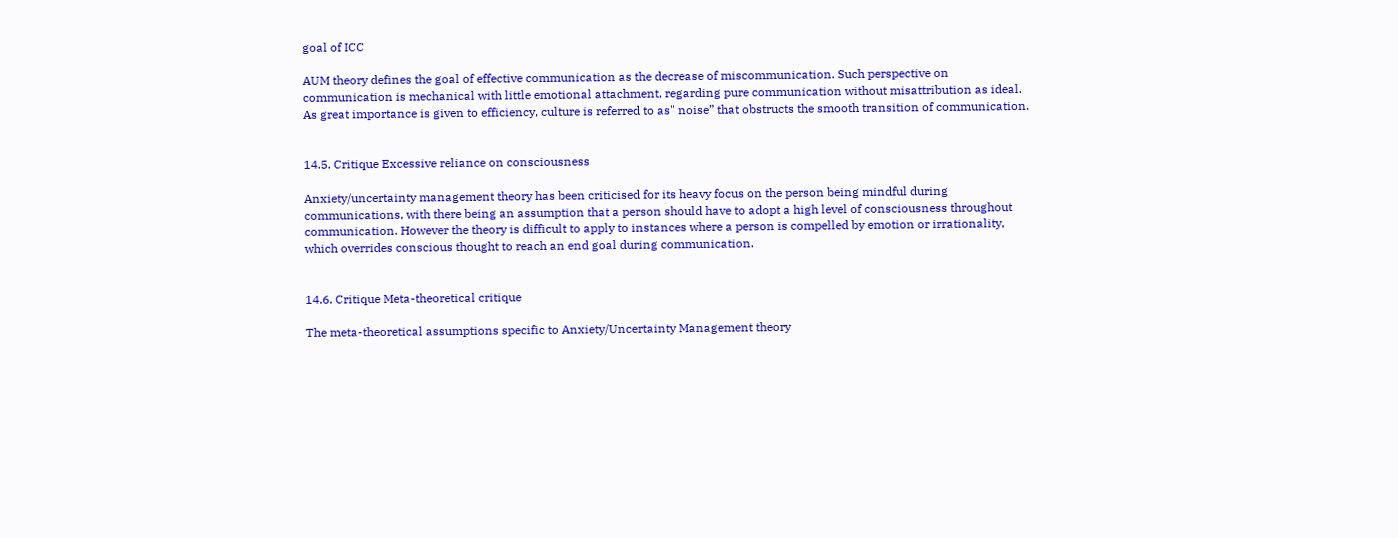goal of ICC

AUM theory defines the goal of effective communication as the decrease of miscommunication. Such perspective on communication is mechanical with little emotional attachment, regarding pure communication without misattribution as ideal. As great importance is given to efficiency, culture is referred to as" noise” that obstructs the smooth transition of communication.


14.5. Critique Excessive reliance on consciousness

Anxiety/uncertainty management theory has been criticised for its heavy focus on the person being mindful during communications, with there being an assumption that a person should have to adopt a high level of consciousness throughout communication. However the theory is difficult to apply to instances where a person is compelled by emotion or irrationality, which overrides conscious thought to reach an end goal during communication.


14.6. Critique Meta-theoretical critique

The meta-theoretical assumptions specific to Anxiety/Uncertainty Management theory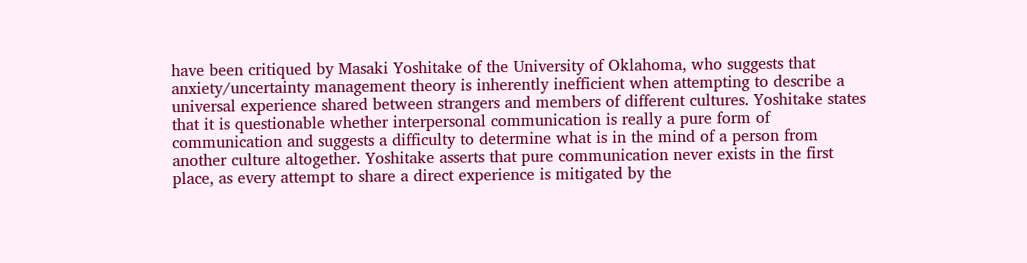have been critiqued by Masaki Yoshitake of the University of Oklahoma, who suggests that anxiety/uncertainty management theory is inherently inefficient when attempting to describe a universal experience shared between strangers and members of different cultures. Yoshitake states that it is questionable whether interpersonal communication is really a pure form of communication and suggests a difficulty to determine what is in the mind of a person from another culture altogether. Yoshitake asserts that pure communication never exists in the first place, as every attempt to share a direct experience is mitigated by the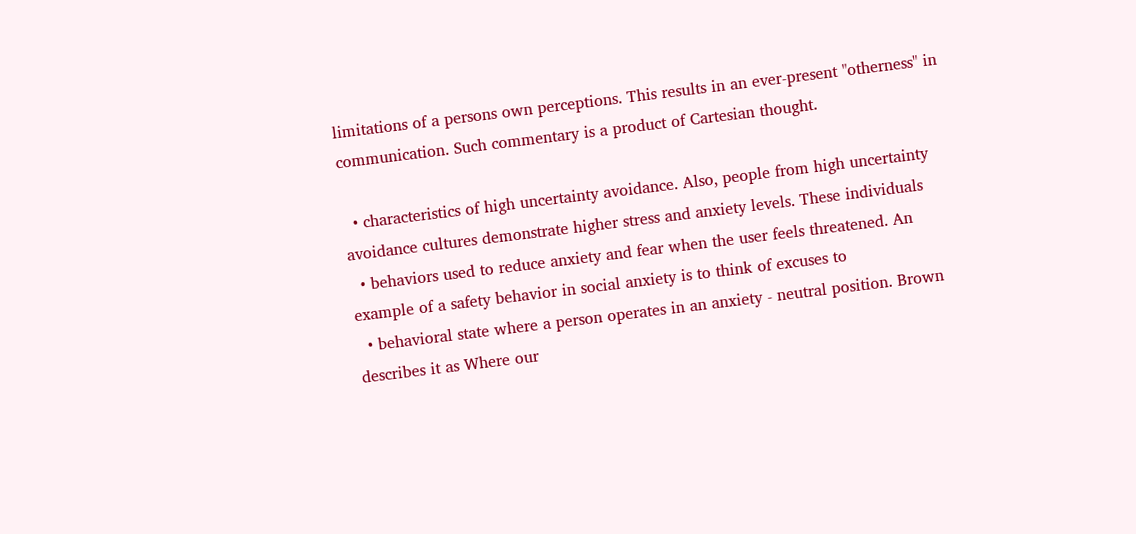limitations of a persons own perceptions. This results in an ever-present "otherness" in communication. Such commentary is a product of Cartesian thought.

  • characteristics of high uncertainty avoidance. Also, people from high uncertainty avoidance cultures demonstrate higher stress and anxiety levels. These individuals
  • behaviors used to reduce anxiety and fear when the user feels threatened. An example of a safety behavior in social anxiety is to think of excuses to
  • behavioral state where a person operates in an anxiety - neutral position. Brown describes it as Where our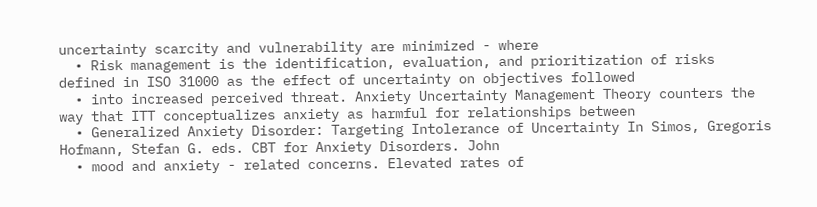uncertainty scarcity and vulnerability are minimized - where
  • Risk management is the identification, evaluation, and prioritization of risks defined in ISO 31000 as the effect of uncertainty on objectives followed
  • into increased perceived threat. Anxiety Uncertainty Management Theory counters the way that ITT conceptualizes anxiety as harmful for relationships between
  • Generalized Anxiety Disorder: Targeting Intolerance of Uncertainty In Simos, Gregoris Hofmann, Stefan G. eds. CBT for Anxiety Disorders. John
  • mood and anxiety - related concerns. Elevated rates of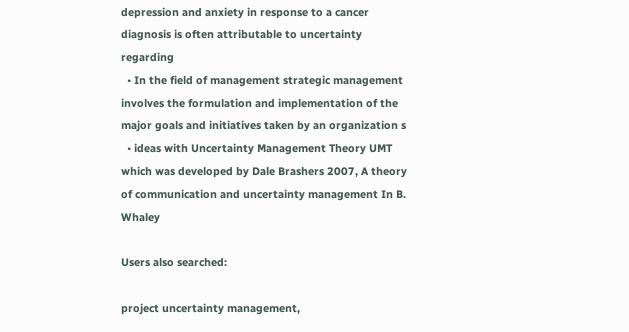depression and anxiety in response to a cancer diagnosis is often attributable to uncertainty regarding
  • In the field of management strategic management involves the formulation and implementation of the major goals and initiatives taken by an organization s
  • ideas with Uncertainty Management Theory UMT which was developed by Dale Brashers 2007, A theory of communication and uncertainty management In B. Whaley

Users also searched:

project uncertainty management,